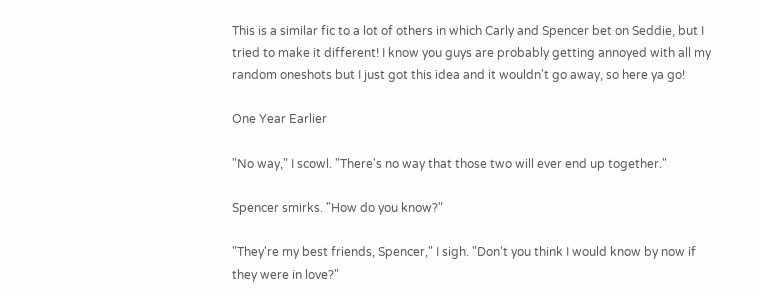This is a similar fic to a lot of others in which Carly and Spencer bet on Seddie, but I tried to make it different! I know you guys are probably getting annoyed with all my random oneshots but I just got this idea and it wouldn't go away, so here ya go!

One Year Earlier

"No way," I scowl. "There's no way that those two will ever end up together."

Spencer smirks. "How do you know?"

"They're my best friends, Spencer," I sigh. "Don't you think I would know by now if they were in love?"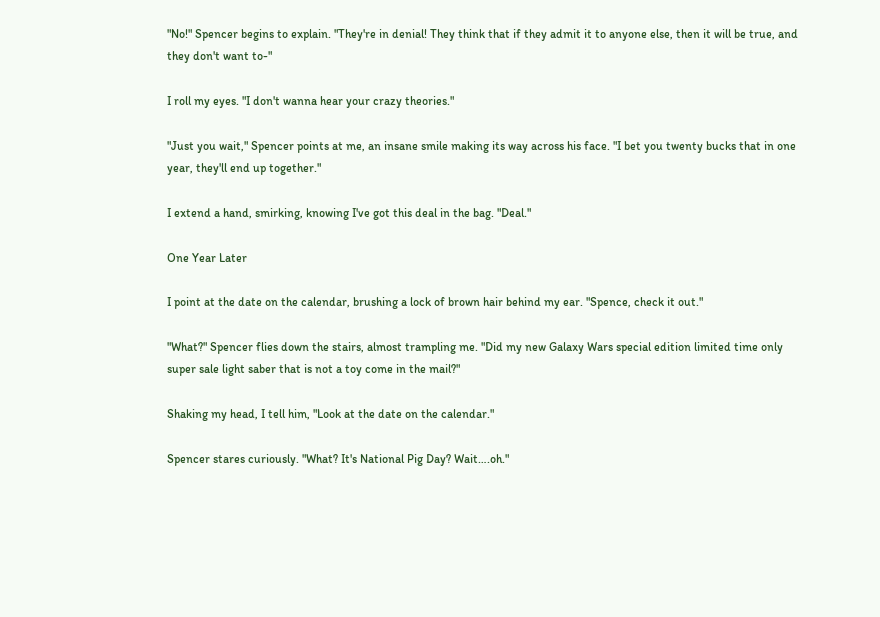"No!" Spencer begins to explain. "They're in denial! They think that if they admit it to anyone else, then it will be true, and they don't want to-"

I roll my eyes. "I don't wanna hear your crazy theories."

"Just you wait," Spencer points at me, an insane smile making its way across his face. "I bet you twenty bucks that in one year, they'll end up together."

I extend a hand, smirking, knowing I've got this deal in the bag. "Deal."

One Year Later

I point at the date on the calendar, brushing a lock of brown hair behind my ear. "Spence, check it out."

"What?" Spencer flies down the stairs, almost trampling me. "Did my new Galaxy Wars special edition limited time only super sale light saber that is not a toy come in the mail?"

Shaking my head, I tell him, "Look at the date on the calendar."

Spencer stares curiously. "What? It's National Pig Day? Wait….oh."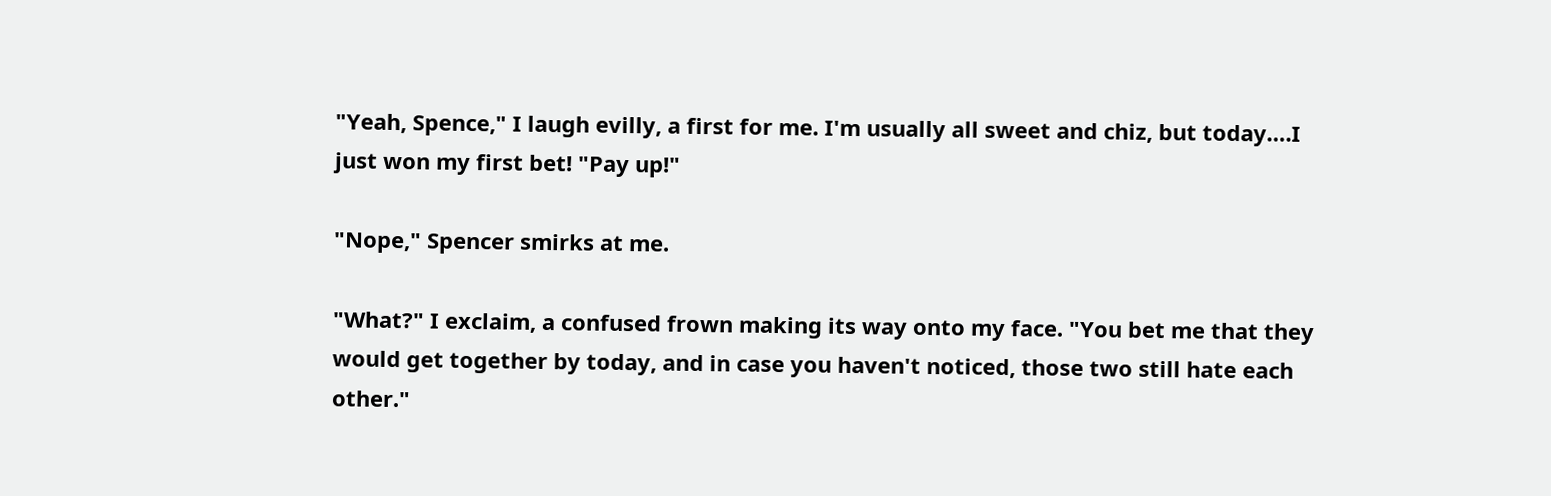"Yeah, Spence," I laugh evilly, a first for me. I'm usually all sweet and chiz, but today….I just won my first bet! "Pay up!"

"Nope," Spencer smirks at me.

"What?" I exclaim, a confused frown making its way onto my face. "You bet me that they would get together by today, and in case you haven't noticed, those two still hate each other."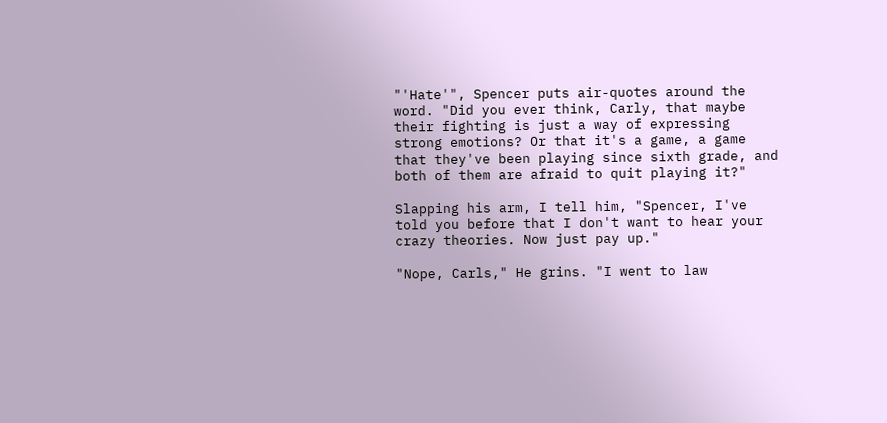"'Hate'", Spencer puts air-quotes around the word. "Did you ever think, Carly, that maybe their fighting is just a way of expressing strong emotions? Or that it's a game, a game that they've been playing since sixth grade, and both of them are afraid to quit playing it?"

Slapping his arm, I tell him, "Spencer, I've told you before that I don't want to hear your crazy theories. Now just pay up."

"Nope, Carls," He grins. "I went to law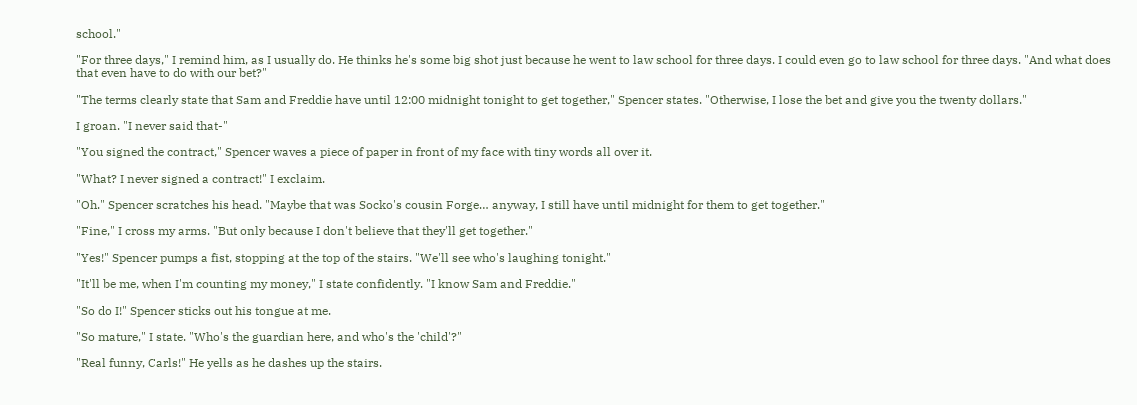school."

"For three days," I remind him, as I usually do. He thinks he's some big shot just because he went to law school for three days. I could even go to law school for three days. "And what does that even have to do with our bet?"

"The terms clearly state that Sam and Freddie have until 12:00 midnight tonight to get together," Spencer states. "Otherwise, I lose the bet and give you the twenty dollars."

I groan. "I never said that-"

"You signed the contract," Spencer waves a piece of paper in front of my face with tiny words all over it.

"What? I never signed a contract!" I exclaim.

"Oh." Spencer scratches his head. "Maybe that was Socko's cousin Forge… anyway, I still have until midnight for them to get together."

"Fine," I cross my arms. "But only because I don't believe that they'll get together."

"Yes!" Spencer pumps a fist, stopping at the top of the stairs. "We'll see who's laughing tonight."

"It'll be me, when I'm counting my money," I state confidently. "I know Sam and Freddie."

"So do I!" Spencer sticks out his tongue at me.

"So mature," I state. "Who's the guardian here, and who's the 'child'?"

"Real funny, Carls!" He yells as he dashes up the stairs.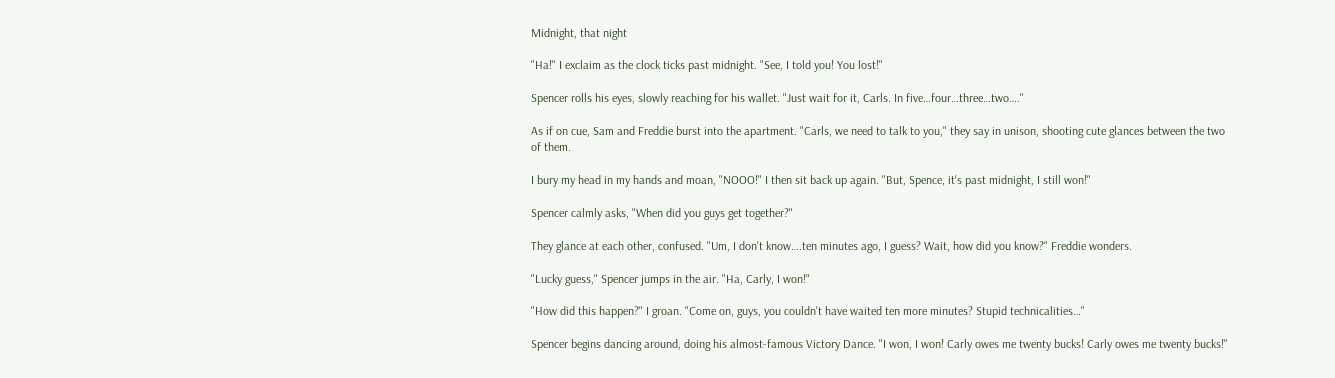Midnight, that night

"Ha!" I exclaim as the clock ticks past midnight. "See, I told you! You lost!"

Spencer rolls his eyes, slowly reaching for his wallet. "Just wait for it, Carls. In five…four…three…two…."

As if on cue, Sam and Freddie burst into the apartment. "Carls, we need to talk to you," they say in unison, shooting cute glances between the two of them.

I bury my head in my hands and moan, "NOOO!" I then sit back up again. "But, Spence, it's past midnight, I still won!"

Spencer calmly asks, "When did you guys get together?"

They glance at each other, confused. "Um, I don't know….ten minutes ago, I guess? Wait, how did you know?" Freddie wonders.

"Lucky guess," Spencer jumps in the air. "Ha, Carly, I won!"

"How did this happen?" I groan. "Come on, guys, you couldn't have waited ten more minutes? Stupid technicalities…"

Spencer begins dancing around, doing his almost-famous Victory Dance. "I won, I won! Carly owes me twenty bucks! Carly owes me twenty bucks!"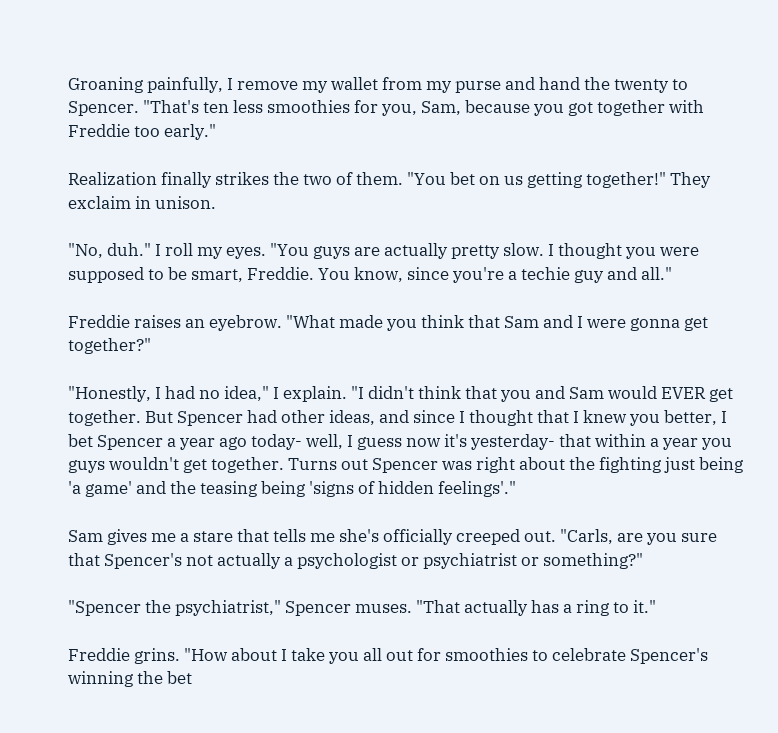Groaning painfully, I remove my wallet from my purse and hand the twenty to Spencer. "That's ten less smoothies for you, Sam, because you got together with Freddie too early."

Realization finally strikes the two of them. "You bet on us getting together!" They exclaim in unison.

"No, duh." I roll my eyes. "You guys are actually pretty slow. I thought you were supposed to be smart, Freddie. You know, since you're a techie guy and all."

Freddie raises an eyebrow. "What made you think that Sam and I were gonna get together?"

"Honestly, I had no idea," I explain. "I didn't think that you and Sam would EVER get together. But Spencer had other ideas, and since I thought that I knew you better, I bet Spencer a year ago today- well, I guess now it's yesterday- that within a year you guys wouldn't get together. Turns out Spencer was right about the fighting just being 'a game' and the teasing being 'signs of hidden feelings'."

Sam gives me a stare that tells me she's officially creeped out. "Carls, are you sure that Spencer's not actually a psychologist or psychiatrist or something?"

"Spencer the psychiatrist," Spencer muses. "That actually has a ring to it."

Freddie grins. "How about I take you all out for smoothies to celebrate Spencer's winning the bet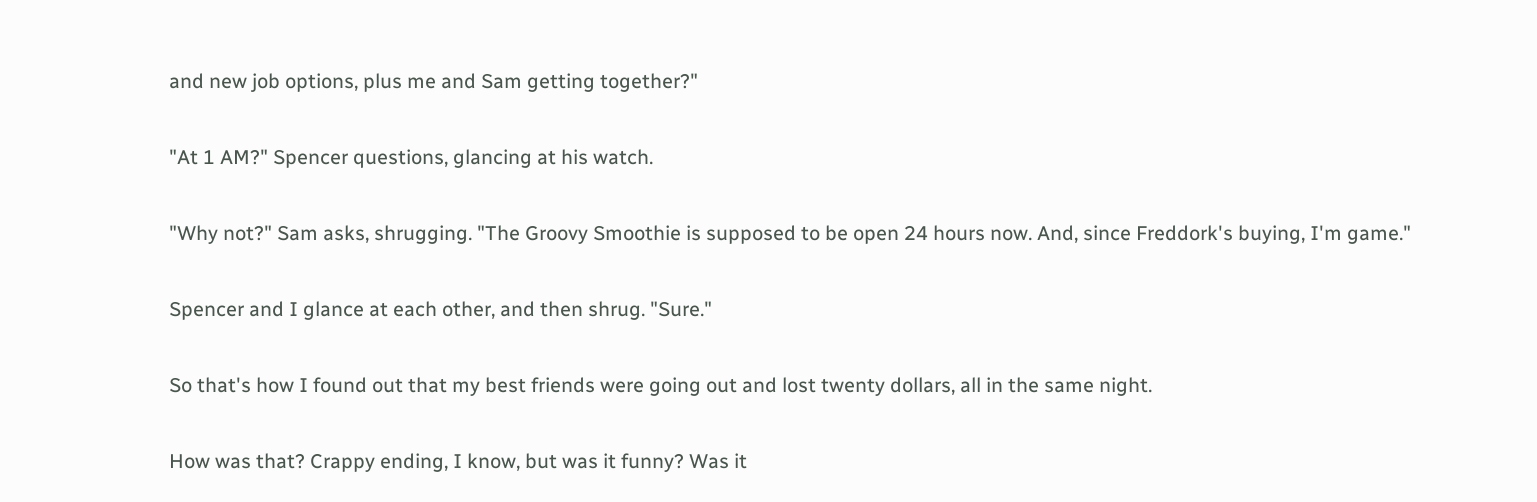and new job options, plus me and Sam getting together?"

"At 1 AM?" Spencer questions, glancing at his watch.

"Why not?" Sam asks, shrugging. "The Groovy Smoothie is supposed to be open 24 hours now. And, since Freddork's buying, I'm game."

Spencer and I glance at each other, and then shrug. "Sure."

So that's how I found out that my best friends were going out and lost twenty dollars, all in the same night.

How was that? Crappy ending, I know, but was it funny? Was it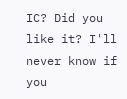IC? Did you like it? I'll never know if you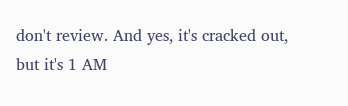don't review. And yes, it's cracked out, but it's 1 AM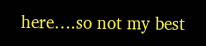here….so not my best